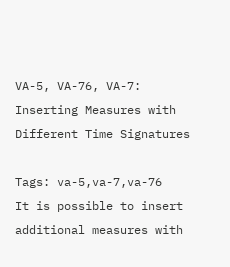VA-5, VA-76, VA-7: Inserting Measures with Different Time Signatures

Tags: va-5,va-7,va-76
It is possible to insert additional measures with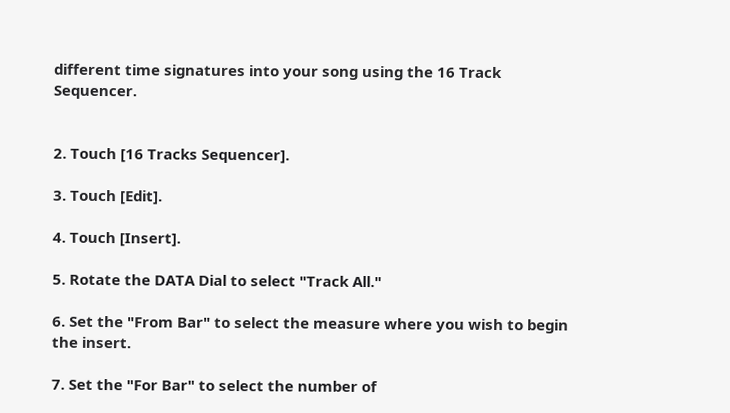different time signatures into your song using the 16 Track Sequencer.


2. Touch [16 Tracks Sequencer].

3. Touch [Edit].

4. Touch [Insert].

5. Rotate the DATA Dial to select "Track All."

6. Set the "From Bar" to select the measure where you wish to begin the insert.

7. Set the "For Bar" to select the number of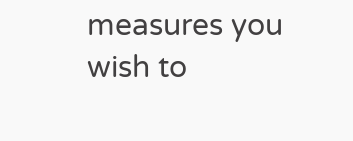measures you wish to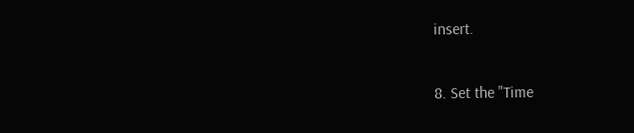insert.

8. Set the "Time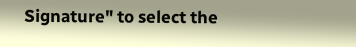Signature" to select the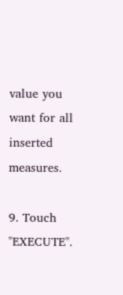value you want for all inserted measures.

9. Touch "EXECUTE".